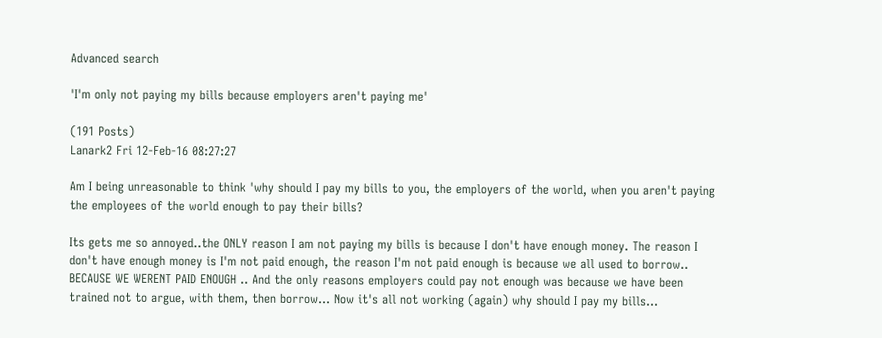Advanced search

'I'm only not paying my bills because employers aren't paying me'

(191 Posts)
Lanark2 Fri 12-Feb-16 08:27:27

Am I being unreasonable to think 'why should I pay my bills to you, the employers of the world, when you aren't paying the employees of the world enough to pay their bills?

Its gets me so annoyed..the ONLY reason I am not paying my bills is because I don't have enough money. The reason I don't have enough money is I'm not paid enough, the reason I'm not paid enough is because we all used to borrow.. BECAUSE WE WERENT PAID ENOUGH .. And the only reasons employers could pay not enough was because we have been trained not to argue, with them, then borrow... Now it's all not working (again) why should I pay my bills...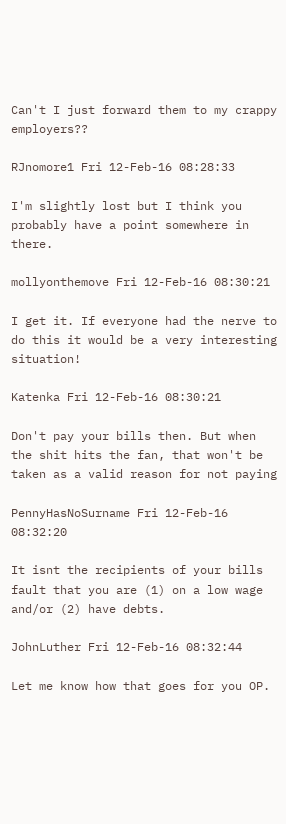Can't I just forward them to my crappy employers??

RJnomore1 Fri 12-Feb-16 08:28:33

I'm slightly lost but I think you probably have a point somewhere in there.

mollyonthemove Fri 12-Feb-16 08:30:21

I get it. If everyone had the nerve to do this it would be a very interesting situation!

Katenka Fri 12-Feb-16 08:30:21

Don't pay your bills then. But when the shit hits the fan, that won't be taken as a valid reason for not paying

PennyHasNoSurname Fri 12-Feb-16 08:32:20

It isnt the recipients of your bills fault that you are (1) on a low wage and/or (2) have debts.

JohnLuther Fri 12-Feb-16 08:32:44

Let me know how that goes for you OP.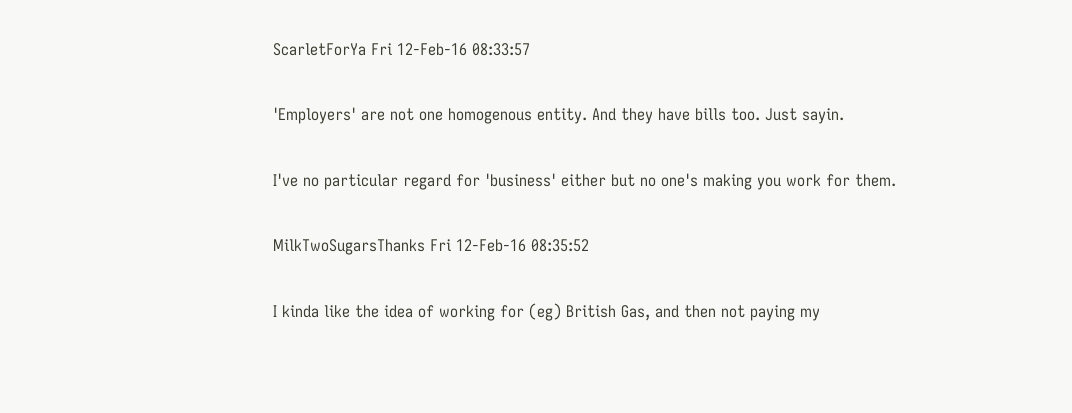ScarletForYa Fri 12-Feb-16 08:33:57

'Employers' are not one homogenous entity. And they have bills too. Just sayin.

I've no particular regard for 'business' either but no one's making you work for them.

MilkTwoSugarsThanks Fri 12-Feb-16 08:35:52

I kinda like the idea of working for (eg) British Gas, and then not paying my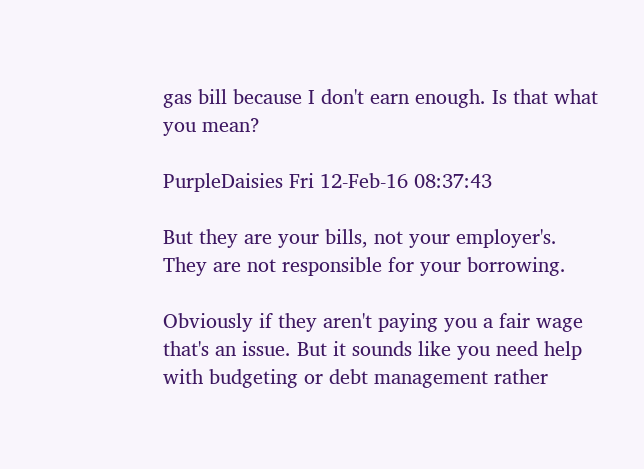gas bill because I don't earn enough. Is that what you mean?

PurpleDaisies Fri 12-Feb-16 08:37:43

But they are your bills, not your employer's. They are not responsible for your borrowing.

Obviously if they aren't paying you a fair wage that's an issue. But it sounds like you need help with budgeting or debt management rather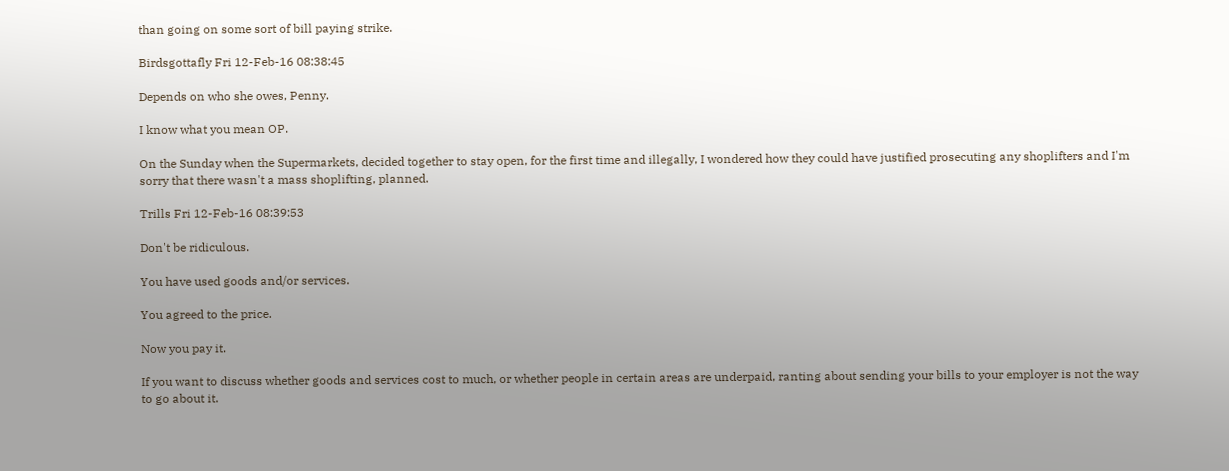than going on some sort of bill paying strike.

Birdsgottafly Fri 12-Feb-16 08:38:45

Depends on who she owes, Penny.

I know what you mean OP.

On the Sunday when the Supermarkets, decided together to stay open, for the first time and illegally, I wondered how they could have justified prosecuting any shoplifters and I'm sorry that there wasn't a mass shoplifting, planned.

Trills Fri 12-Feb-16 08:39:53

Don't be ridiculous.

You have used goods and/or services.

You agreed to the price.

Now you pay it.

If you want to discuss whether goods and services cost to much, or whether people in certain areas are underpaid, ranting about sending your bills to your employer is not the way to go about it.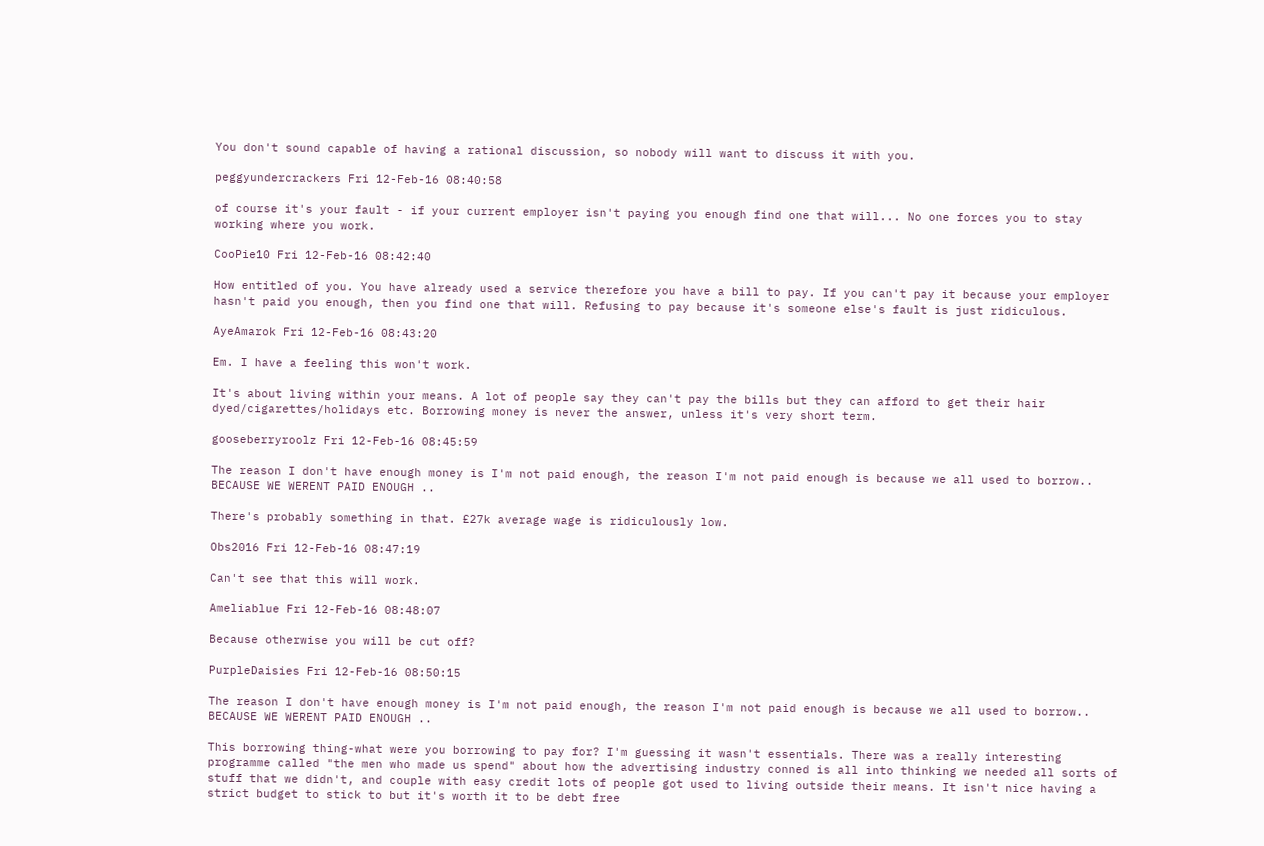You don't sound capable of having a rational discussion, so nobody will want to discuss it with you.

peggyundercrackers Fri 12-Feb-16 08:40:58

of course it's your fault - if your current employer isn't paying you enough find one that will... No one forces you to stay working where you work.

CooPie10 Fri 12-Feb-16 08:42:40

How entitled of you. You have already used a service therefore you have a bill to pay. If you can't pay it because your employer hasn't paid you enough, then you find one that will. Refusing to pay because it's someone else's fault is just ridiculous.

AyeAmarok Fri 12-Feb-16 08:43:20

Em. I have a feeling this won't work.

It's about living within your means. A lot of people say they can't pay the bills but they can afford to get their hair dyed/cigarettes/holidays etc. Borrowing money is never the answer, unless it's very short term.

gooseberryroolz Fri 12-Feb-16 08:45:59

The reason I don't have enough money is I'm not paid enough, the reason I'm not paid enough is because we all used to borrow.. BECAUSE WE WERENT PAID ENOUGH ..

There's probably something in that. £27k average wage is ridiculously low.

Obs2016 Fri 12-Feb-16 08:47:19

Can't see that this will work.

Ameliablue Fri 12-Feb-16 08:48:07

Because otherwise you will be cut off?

PurpleDaisies Fri 12-Feb-16 08:50:15

The reason I don't have enough money is I'm not paid enough, the reason I'm not paid enough is because we all used to borrow.. BECAUSE WE WERENT PAID ENOUGH ..

This borrowing thing-what were you borrowing to pay for? I'm guessing it wasn't essentials. There was a really interesting programme called "the men who made us spend" about how the advertising industry conned is all into thinking we needed all sorts of stuff that we didn't, and couple with easy credit lots of people got used to living outside their means. It isn't nice having a strict budget to stick to but it's worth it to be debt free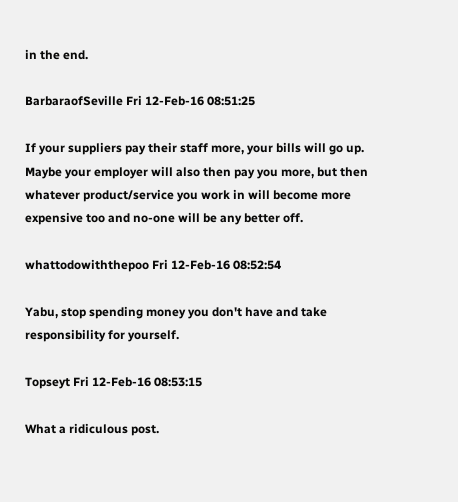in the end.

BarbaraofSeville Fri 12-Feb-16 08:51:25

If your suppliers pay their staff more, your bills will go up. Maybe your employer will also then pay you more, but then whatever product/service you work in will become more expensive too and no-one will be any better off.

whattodowiththepoo Fri 12-Feb-16 08:52:54

Yabu, stop spending money you don't have and take responsibility for yourself.

Topseyt Fri 12-Feb-16 08:53:15

What a ridiculous post.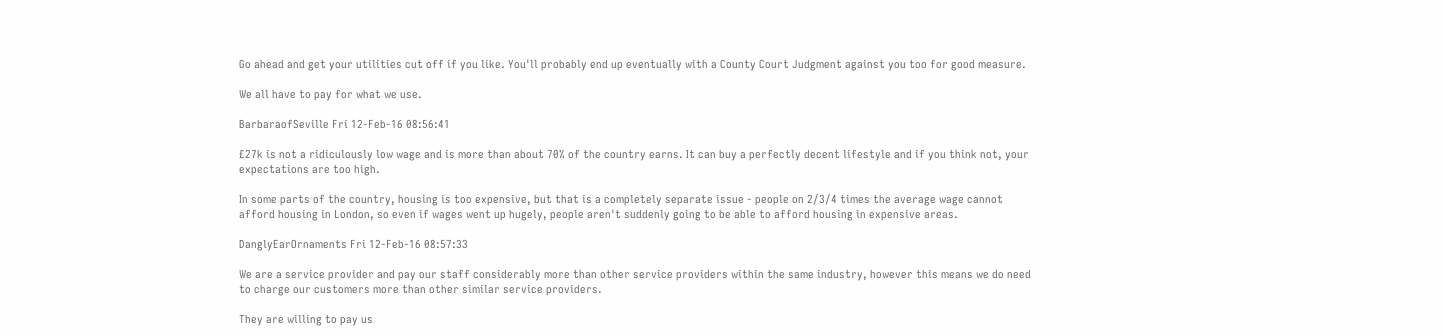Go ahead and get your utilities cut off if you like. You'll probably end up eventually with a County Court Judgment against you too for good measure.

We all have to pay for what we use.

BarbaraofSeville Fri 12-Feb-16 08:56:41

£27k is not a ridiculously low wage and is more than about 70% of the country earns. It can buy a perfectly decent lifestyle and if you think not, your expectations are too high.

In some parts of the country, housing is too expensive, but that is a completely separate issue - people on 2/3/4 times the average wage cannot afford housing in London, so even if wages went up hugely, people aren't suddenly going to be able to afford housing in expensive areas.

DanglyEarOrnaments Fri 12-Feb-16 08:57:33

We are a service provider and pay our staff considerably more than other service providers within the same industry, however this means we do need to charge our customers more than other similar service providers.

They are willing to pay us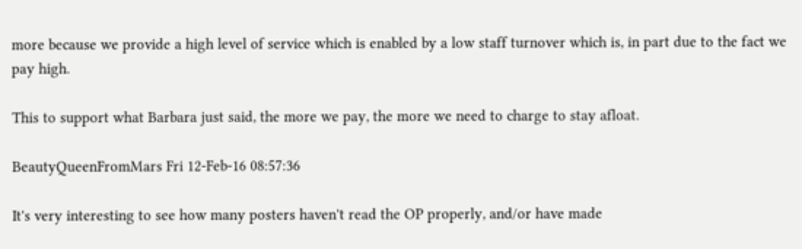more because we provide a high level of service which is enabled by a low staff turnover which is, in part due to the fact we pay high.

This to support what Barbara just said, the more we pay, the more we need to charge to stay afloat.

BeautyQueenFromMars Fri 12-Feb-16 08:57:36

It's very interesting to see how many posters haven't read the OP properly, and/or have made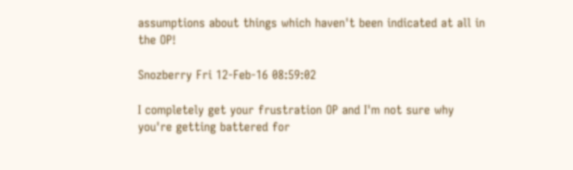assumptions about things which haven't been indicated at all in the OP!

Snozberry Fri 12-Feb-16 08:59:02

I completely get your frustration OP and I'm not sure why you're getting battered for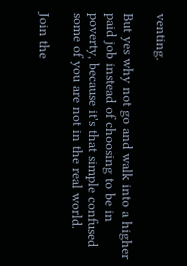venting.

But yes why not go and walk into a higher paid job instead of choosing to be in poverty, because it's that simple confused some of you are not in the real world.

Join the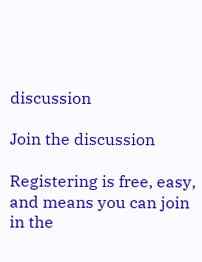discussion

Join the discussion

Registering is free, easy, and means you can join in the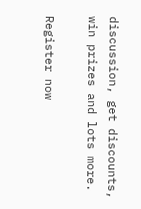discussion, get discounts, win prizes and lots more.

Register now